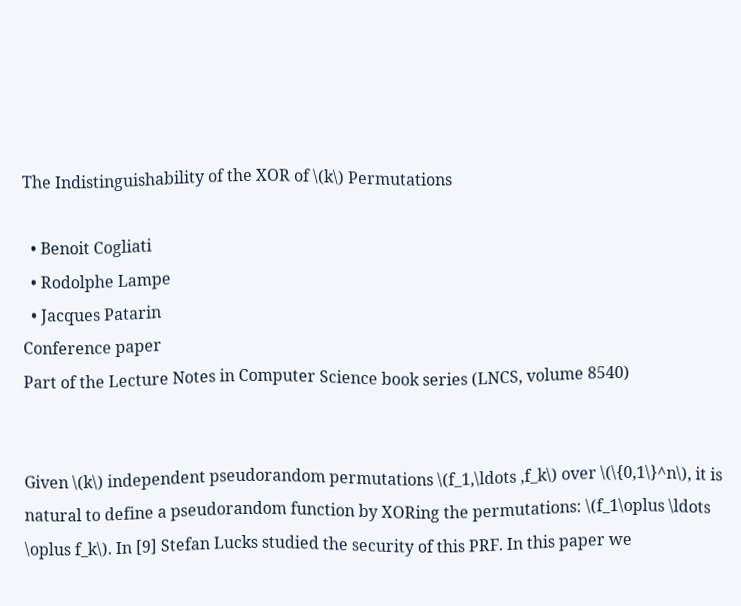The Indistinguishability of the XOR of \(k\) Permutations

  • Benoit Cogliati
  • Rodolphe Lampe
  • Jacques Patarin
Conference paper
Part of the Lecture Notes in Computer Science book series (LNCS, volume 8540)


Given \(k\) independent pseudorandom permutations \(f_1,\ldots ,f_k\) over \(\{0,1\}^n\), it is natural to define a pseudorandom function by XORing the permutations: \(f_1\oplus \ldots \oplus f_k\). In [9] Stefan Lucks studied the security of this PRF. In this paper we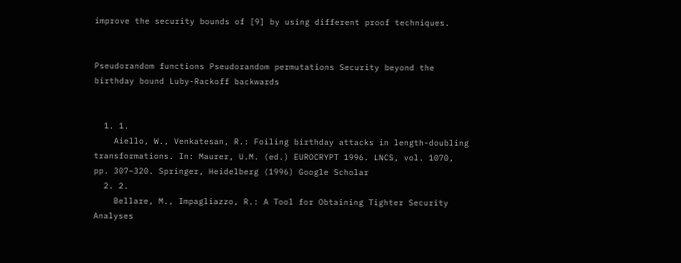improve the security bounds of [9] by using different proof techniques.


Pseudorandom functions Pseudorandom permutations Security beyond the birthday bound Luby-Rackoff backwards


  1. 1.
    Aiello, W., Venkatesan, R.: Foiling birthday attacks in length-doubling transformations. In: Maurer, U.M. (ed.) EUROCRYPT 1996. LNCS, vol. 1070, pp. 307–320. Springer, Heidelberg (1996) Google Scholar
  2. 2.
    Bellare, M., Impagliazzo, R.: A Tool for Obtaining Tighter Security Analyses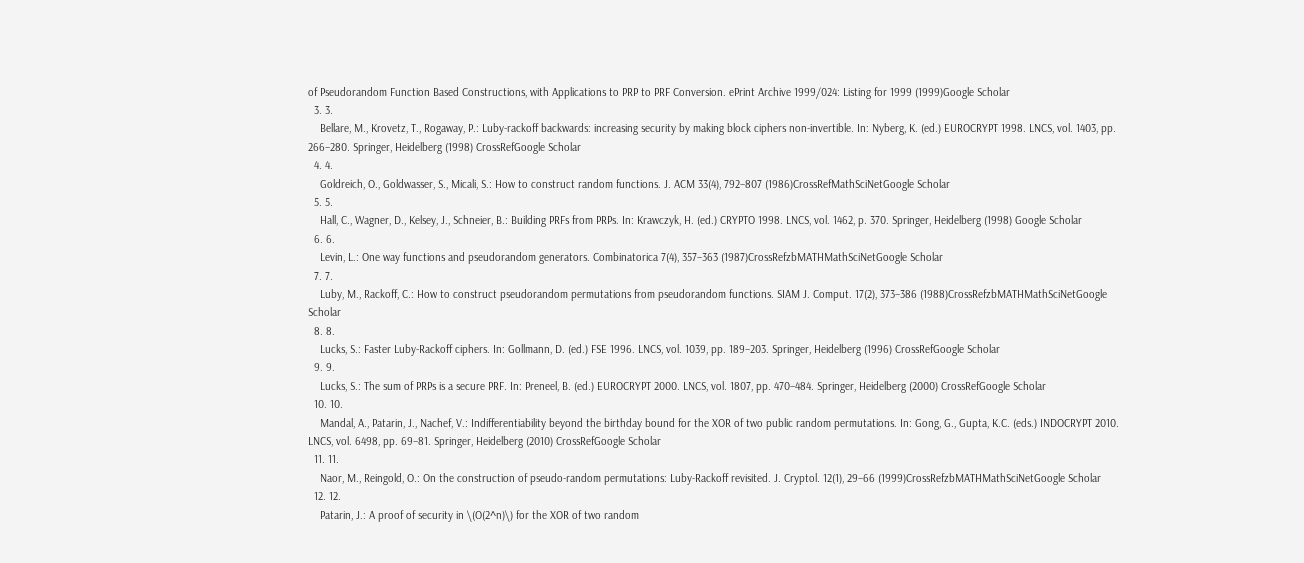of Pseudorandom Function Based Constructions, with Applications to PRP to PRF Conversion. ePrint Archive 1999/024: Listing for 1999 (1999)Google Scholar
  3. 3.
    Bellare, M., Krovetz, T., Rogaway, P.: Luby-rackoff backwards: increasing security by making block ciphers non-invertible. In: Nyberg, K. (ed.) EUROCRYPT 1998. LNCS, vol. 1403, pp. 266–280. Springer, Heidelberg (1998) CrossRefGoogle Scholar
  4. 4.
    Goldreich, O., Goldwasser, S., Micali, S.: How to construct random functions. J. ACM 33(4), 792–807 (1986)CrossRefMathSciNetGoogle Scholar
  5. 5.
    Hall, C., Wagner, D., Kelsey, J., Schneier, B.: Building PRFs from PRPs. In: Krawczyk, H. (ed.) CRYPTO 1998. LNCS, vol. 1462, p. 370. Springer, Heidelberg (1998) Google Scholar
  6. 6.
    Levin, L.: One way functions and pseudorandom generators. Combinatorica 7(4), 357–363 (1987)CrossRefzbMATHMathSciNetGoogle Scholar
  7. 7.
    Luby, M., Rackoff, C.: How to construct pseudorandom permutations from pseudorandom functions. SIAM J. Comput. 17(2), 373–386 (1988)CrossRefzbMATHMathSciNetGoogle Scholar
  8. 8.
    Lucks, S.: Faster Luby-Rackoff ciphers. In: Gollmann, D. (ed.) FSE 1996. LNCS, vol. 1039, pp. 189–203. Springer, Heidelberg (1996) CrossRefGoogle Scholar
  9. 9.
    Lucks, S.: The sum of PRPs is a secure PRF. In: Preneel, B. (ed.) EUROCRYPT 2000. LNCS, vol. 1807, pp. 470–484. Springer, Heidelberg (2000) CrossRefGoogle Scholar
  10. 10.
    Mandal, A., Patarin, J., Nachef, V.: Indifferentiability beyond the birthday bound for the XOR of two public random permutations. In: Gong, G., Gupta, K.C. (eds.) INDOCRYPT 2010. LNCS, vol. 6498, pp. 69–81. Springer, Heidelberg (2010) CrossRefGoogle Scholar
  11. 11.
    Naor, M., Reingold, O.: On the construction of pseudo-random permutations: Luby-Rackoff revisited. J. Cryptol. 12(1), 29–66 (1999)CrossRefzbMATHMathSciNetGoogle Scholar
  12. 12.
    Patarin, J.: A proof of security in \(O(2^n)\) for the XOR of two random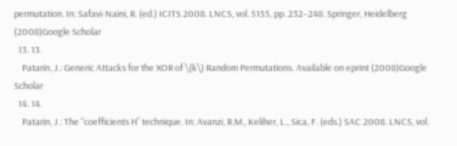permutation. In: Safavi-Naini, R. (ed.) ICITS 2008. LNCS, vol. 5155, pp. 232–248. Springer, Heidelberg (2008)Google Scholar
  13. 13.
    Patarin, J.: Generic Attacks for the XOR of \(k\) Random Permutations. Available on eprint (2008)Google Scholar
  14. 14.
    Patarin, J.: The “coefficients H” technique. In: Avanzi, R.M., Keliher, L., Sica, F. (eds.) SAC 2008. LNCS, vol.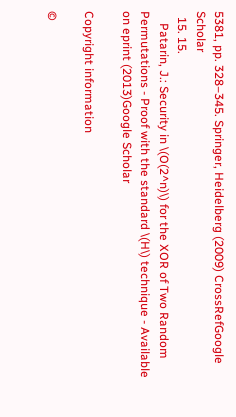5381, pp. 328–345. Springer, Heidelberg (2009) CrossRefGoogle Scholar
  15. 15.
    Patarin, J.: Security in \(O(2^n)\) for the XOR of Two Random Permutations - Proof with the standard \(H\) technique - Available on eprint (2013)Google Scholar

Copyright information

©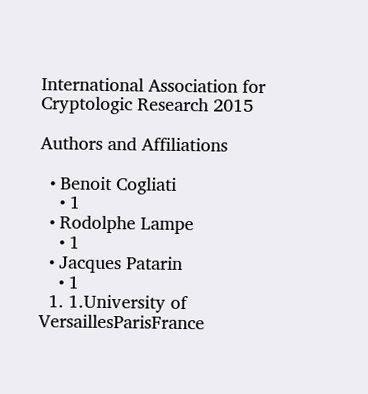International Association for Cryptologic Research 2015

Authors and Affiliations

  • Benoit Cogliati
    • 1
  • Rodolphe Lampe
    • 1
  • Jacques Patarin
    • 1
  1. 1.University of VersaillesParisFrance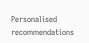Personalised recommendations